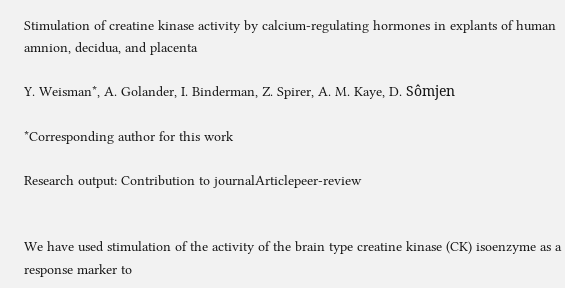Stimulation of creatine kinase activity by calcium-regulating hormones in explants of human amnion, decidua, and placenta

Y. Weisman*, A. Golander, I. Binderman, Z. Spirer, A. M. Kaye, D. Sômjen

*Corresponding author for this work

Research output: Contribution to journalArticlepeer-review


We have used stimulation of the activity of the brain type creatine kinase (CK) isoenzyme as a response marker to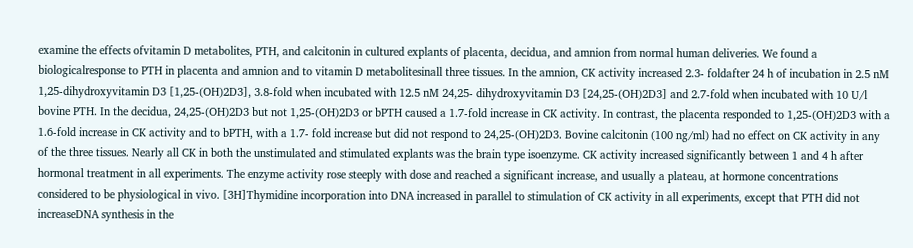examine the effects ofvitamin D metabolites, PTH, and calcitonin in cultured explants of placenta, decidua, and amnion from normal human deliveries. We found a biologicalresponse to PTH in placenta and amnion and to vitamin D metabolitesinall three tissues. In the amnion, CK activity increased 2.3- foldafter 24 h of incubation in 2.5 nM 1,25-dihydroxyvitamin D3 [1,25-(OH)2D3], 3.8-fold when incubated with 12.5 nM 24,25- dihydroxyvitamin D3 [24,25-(OH)2D3] and 2.7-fold when incubated with 10 U/l bovine PTH. In the decidua, 24,25-(OH)2D3 but not 1,25-(OH)2D3 or bPTH caused a 1.7-fold increase in CK activity. In contrast, the placenta responded to 1,25-(OH)2D3 with a 1.6-fold increase in CK activity and to bPTH, with a 1.7- fold increase but did not respond to 24,25-(OH)2D3. Bovine calcitonin (100 ng/ml) had no effect on CK activity in any of the three tissues. Nearly all CK in both the unstimulated and stimulated explants was the brain type isoenzyme. CK activity increased significantly between 1 and 4 h after hormonal treatment in all experiments. The enzyme activity rose steeply with dose and reached a significant increase, and usually a plateau, at hormone concentrations considered to be physiological in vivo. [3H]Thymidine incorporation into DNA increased in parallel to stimulation of CK activity in all experiments, except that PTH did not increaseDNA synthesis in the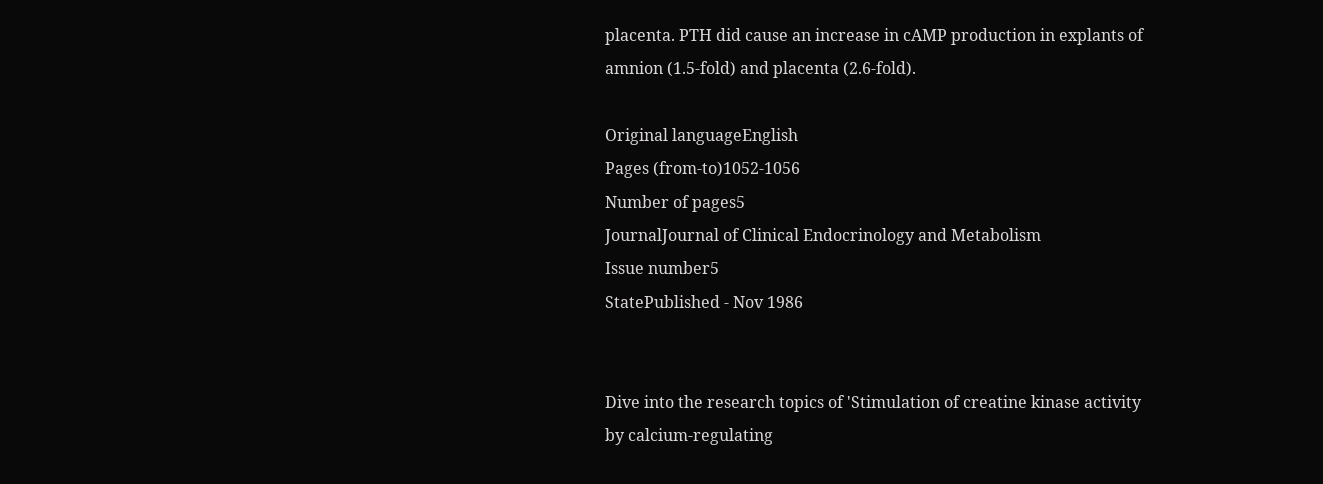placenta. PTH did cause an increase in cAMP production in explants of amnion (1.5-fold) and placenta (2.6-fold).

Original languageEnglish
Pages (from-to)1052-1056
Number of pages5
JournalJournal of Clinical Endocrinology and Metabolism
Issue number5
StatePublished - Nov 1986


Dive into the research topics of 'Stimulation of creatine kinase activity by calcium-regulating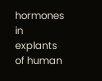hormones in explants of human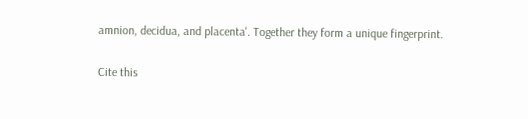amnion, decidua, and placenta'. Together they form a unique fingerprint.

Cite this